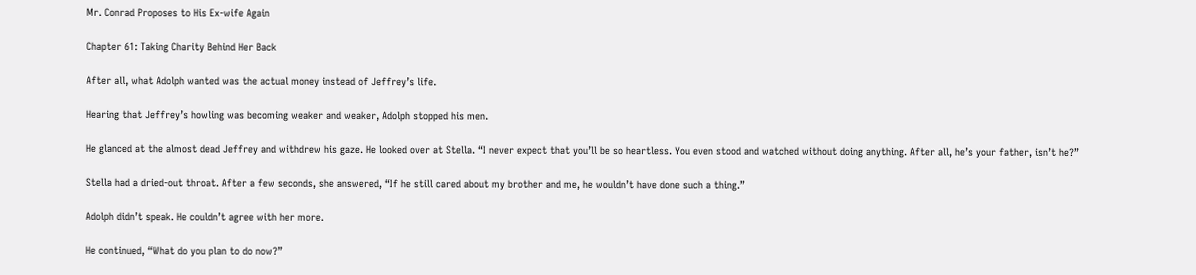Mr. Conrad Proposes to His Ex-wife Again

Chapter 61: Taking Charity Behind Her Back

After all, what Adolph wanted was the actual money instead of Jeffrey’s life.

Hearing that Jeffrey’s howling was becoming weaker and weaker, Adolph stopped his men.

He glanced at the almost dead Jeffrey and withdrew his gaze. He looked over at Stella. “I never expect that you’ll be so heartless. You even stood and watched without doing anything. After all, he’s your father, isn’t he?”

Stella had a dried-out throat. After a few seconds, she answered, “If he still cared about my brother and me, he wouldn’t have done such a thing.”

Adolph didn’t speak. He couldn’t agree with her more.

He continued, “What do you plan to do now?”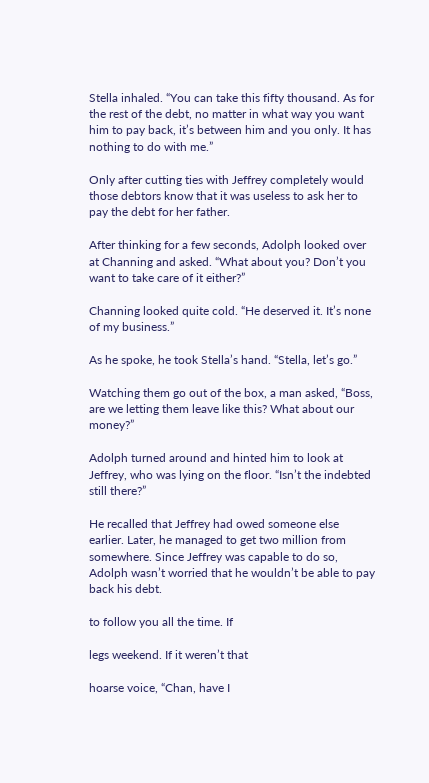Stella inhaled. “You can take this fifty thousand. As for the rest of the debt, no matter in what way you want him to pay back, it’s between him and you only. It has nothing to do with me.”

Only after cutting ties with Jeffrey completely would those debtors know that it was useless to ask her to pay the debt for her father.

After thinking for a few seconds, Adolph looked over at Channing and asked. “What about you? Don’t you want to take care of it either?”

Channing looked quite cold. “He deserved it. It’s none of my business.”

As he spoke, he took Stella’s hand. “Stella, let’s go.”

Watching them go out of the box, a man asked, “Boss, are we letting them leave like this? What about our money?”

Adolph turned around and hinted him to look at Jeffrey, who was lying on the floor. “Isn’t the indebted still there?”

He recalled that Jeffrey had owed someone else earlier. Later, he managed to get two million from somewhere. Since Jeffrey was capable to do so, Adolph wasn’t worried that he wouldn’t be able to pay back his debt.

to follow you all the time. If

legs weekend. If it weren’t that

hoarse voice, “Chan, have I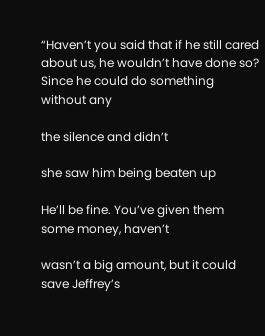“Haven’t you said that if he still cared about us, he wouldn’t have done so? Since he could do something without any

the silence and didn’t

she saw him being beaten up

He’ll be fine. You’ve given them some money, haven’t

wasn’t a big amount, but it could save Jeffrey’s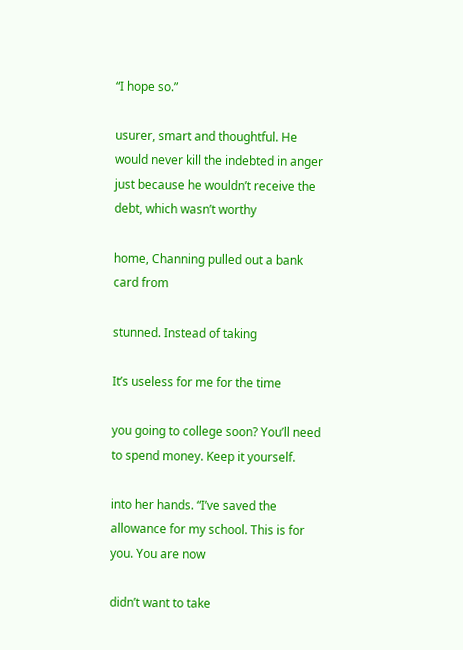“I hope so.”

usurer, smart and thoughtful. He would never kill the indebted in anger just because he wouldn’t receive the debt, which wasn’t worthy

home, Channing pulled out a bank card from

stunned. Instead of taking

It’s useless for me for the time

you going to college soon? You’ll need to spend money. Keep it yourself.

into her hands. “I’ve saved the allowance for my school. This is for you. You are now

didn’t want to take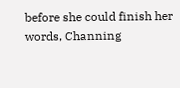before she could finish her words, Channing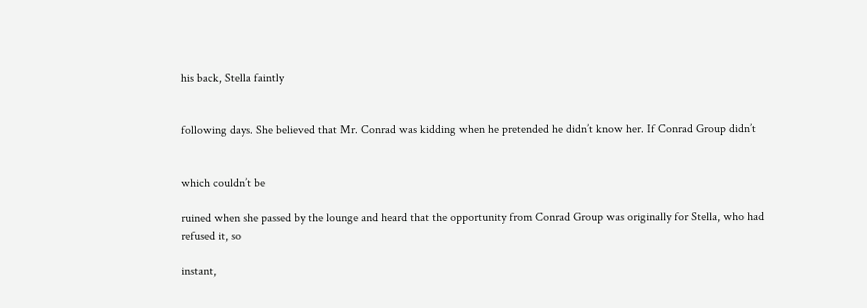his back, Stella faintly


following days. She believed that Mr. Conrad was kidding when he pretended he didn’t know her. If Conrad Group didn’t


which couldn’t be

ruined when she passed by the lounge and heard that the opportunity from Conrad Group was originally for Stella, who had refused it, so

instant,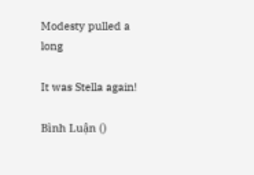Modesty pulled a long

It was Stella again!

Bình Luận ()